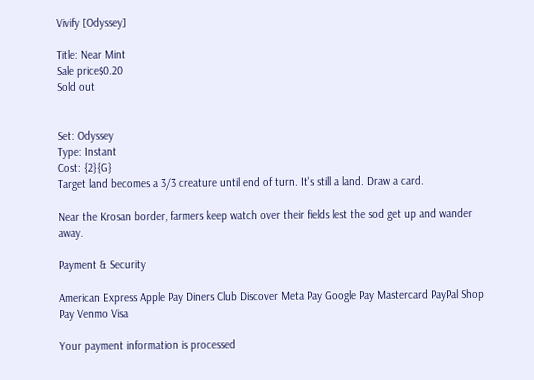Vivify [Odyssey]

Title: Near Mint
Sale price$0.20
Sold out


Set: Odyssey
Type: Instant
Cost: {2}{G}
Target land becomes a 3/3 creature until end of turn. It's still a land. Draw a card.

Near the Krosan border, farmers keep watch over their fields lest the sod get up and wander away.

Payment & Security

American Express Apple Pay Diners Club Discover Meta Pay Google Pay Mastercard PayPal Shop Pay Venmo Visa

Your payment information is processed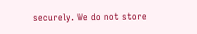securely. We do not store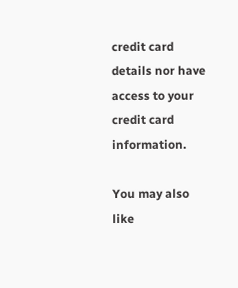credit card details nor have access to your credit card information.

You may also like